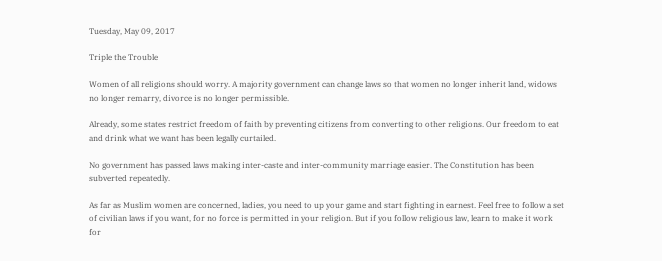Tuesday, May 09, 2017

Triple the Trouble

Women of all religions should worry. A majority government can change laws so that women no longer inherit land, widows no longer remarry, divorce is no longer permissible.

Already, some states restrict freedom of faith by preventing citizens from converting to other religions. Our freedom to eat and drink what we want has been legally curtailed.

No government has passed laws making inter-caste and inter-community marriage easier. The Constitution has been subverted repeatedly.

As far as Muslim women are concerned, ladies, you need to up your game and start fighting in earnest. Feel free to follow a set of civilian laws if you want, for no force is permitted in your religion. But if you follow religious law, learn to make it work for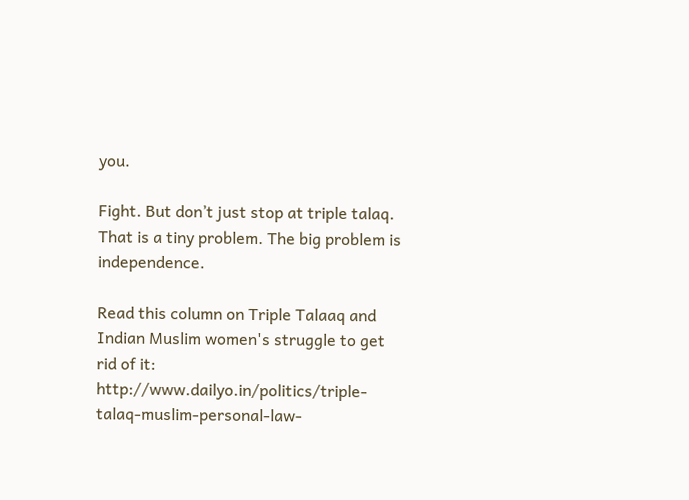you.

Fight. But don’t just stop at triple talaq. That is a tiny problem. The big problem is independence.

Read this column on Triple Talaaq and Indian Muslim women's struggle to get rid of it:  http://www.dailyo.in/politics/triple-talaq-muslim-personal-law-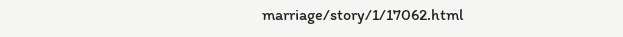marriage/story/1/17062.html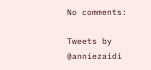No comments:

Tweets by @anniezaidi